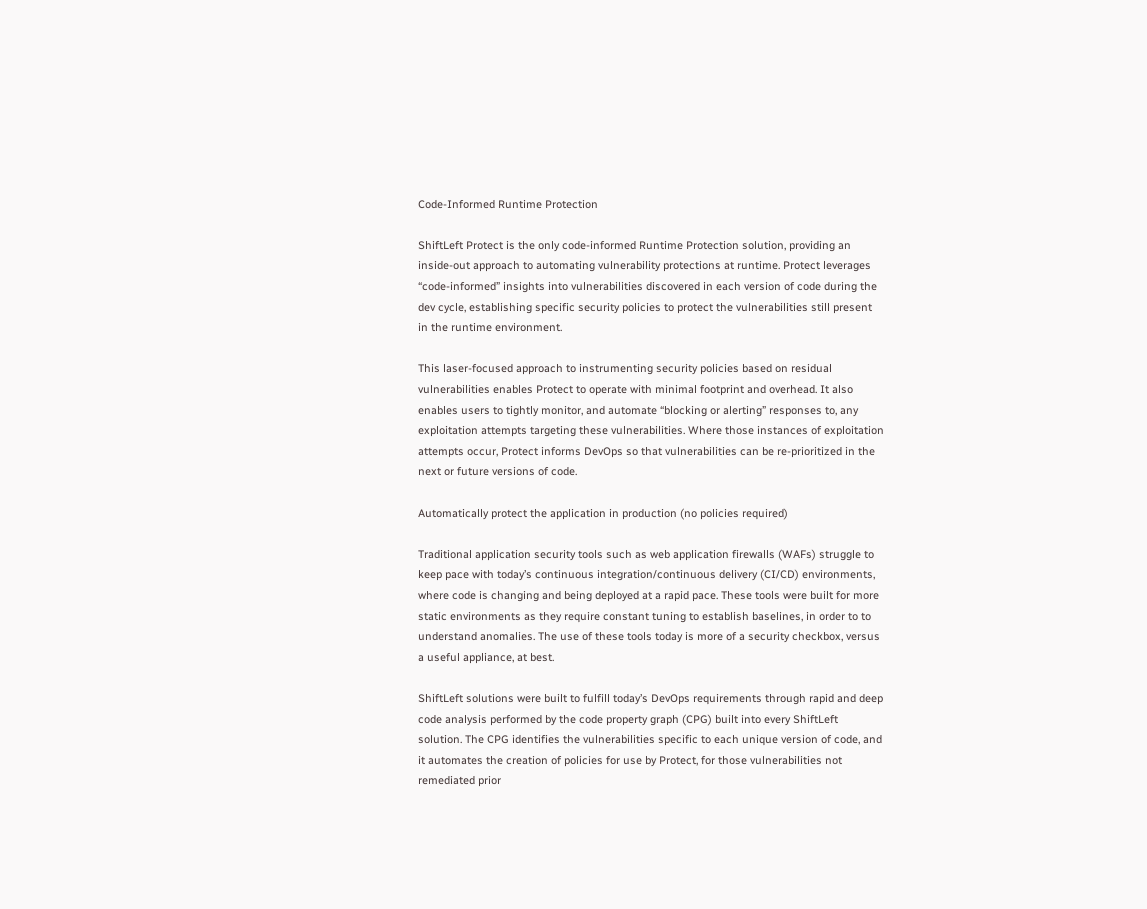Code-Informed Runtime Protection

ShiftLeft Protect is the only code-informed Runtime Protection solution, providing an inside-out approach to automating vulnerability protections at runtime. Protect leverages “code-informed” insights into vulnerabilities discovered in each version of code during the dev cycle, establishing specific security policies to protect the vulnerabilities still present in the runtime environment.

This laser-focused approach to instrumenting security policies based on residual vulnerabilities enables Protect to operate with minimal footprint and overhead. It also enables users to tightly monitor, and automate “blocking or alerting” responses to, any exploitation attempts targeting these vulnerabilities. Where those instances of exploitation attempts occur, Protect informs DevOps so that vulnerabilities can be re-prioritized in the next or future versions of code.

Automatically protect the application in production (no policies required)

Traditional application security tools such as web application firewalls (WAFs) struggle to keep pace with today’s continuous integration/continuous delivery (CI/CD) environments, where code is changing and being deployed at a rapid pace. These tools were built for more static environments as they require constant tuning to establish baselines, in order to to understand anomalies. The use of these tools today is more of a security checkbox, versus a useful appliance, at best.

ShiftLeft solutions were built to fulfill today’s DevOps requirements through rapid and deep code analysis performed by the code property graph (CPG) built into every ShiftLeft solution. The CPG identifies the vulnerabilities specific to each unique version of code, and it automates the creation of policies for use by Protect, for those vulnerabilities not remediated prior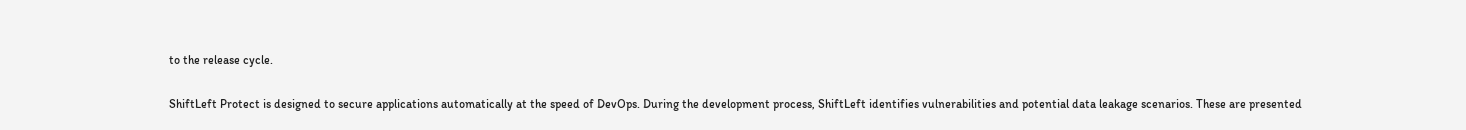to the release cycle.

ShiftLeft Protect is designed to secure applications automatically at the speed of DevOps. During the development process, ShiftLeft identifies vulnerabilities and potential data leakage scenarios. These are presented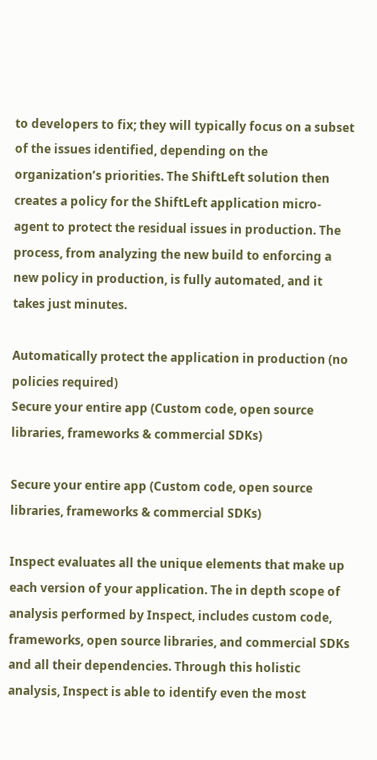to developers to fix; they will typically focus on a subset of the issues identified, depending on the organization’s priorities. The ShiftLeft solution then creates a policy for the ShiftLeft application micro-agent to protect the residual issues in production. The process, from analyzing the new build to enforcing a new policy in production, is fully automated, and it takes just minutes.

Automatically protect the application in production (no policies required)
Secure your entire app (Custom code, open source libraries, frameworks & commercial SDKs)

Secure your entire app (Custom code, open source libraries, frameworks & commercial SDKs)

Inspect evaluates all the unique elements that make up each version of your application. The in depth scope of analysis performed by Inspect, includes custom code, frameworks, open source libraries, and commercial SDKs and all their dependencies. Through this holistic analysis, Inspect is able to identify even the most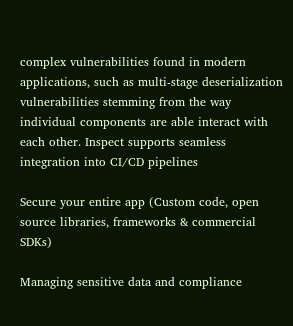complex vulnerabilities found in modern applications, such as multi-stage deserialization vulnerabilities stemming from the way individual components are able interact with each other. Inspect supports seamless integration into CI/CD pipelines

Secure your entire app (Custom code, open source libraries, frameworks & commercial SDKs)

Managing sensitive data and compliance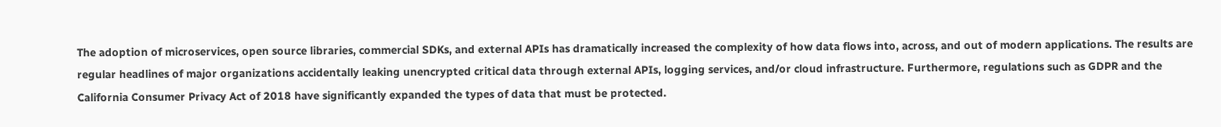The adoption of microservices, open source libraries, commercial SDKs, and external APIs has dramatically increased the complexity of how data flows into, across, and out of modern applications. The results are regular headlines of major organizations accidentally leaking unencrypted critical data through external APIs, logging services, and/or cloud infrastructure. Furthermore, regulations such as GDPR and the California Consumer Privacy Act of 2018 have significantly expanded the types of data that must be protected.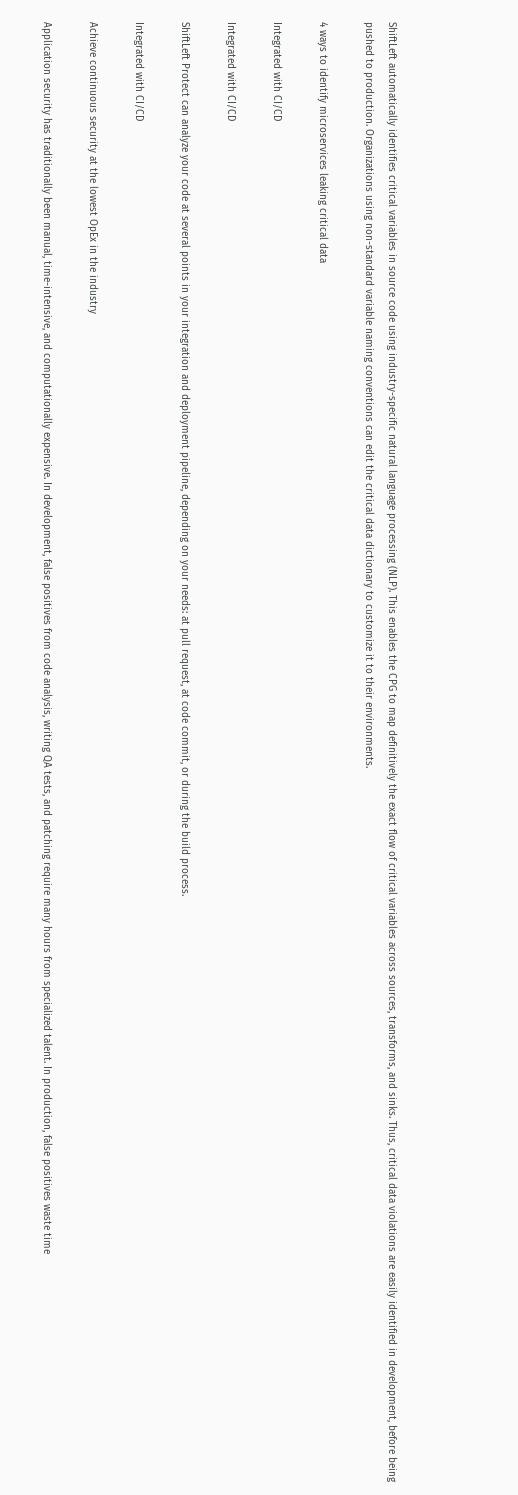ShiftLeft automatically identifies critical variables in source code using industry-specific natural language processing (NLP). This enables the CPG to map definitively the exact flow of critical variables across sources, transforms, and sinks. Thus, critical data violations are easily identified in development, before being pushed to production. Organizations using non-standard variable naming conventions can edit the critical data dictionary to customize it to their environments.

4 ways to identify microservices leaking critical data

Integrated with CI/CD

Integrated with CI/CD

ShiftLeft Protect can analyze your code at several points in your integration and deployment pipeline, depending on your needs: at pull request, at code commit, or during the build process.

Integrated with CI/CD

Achieve continuous security at the lowest OpEx in the industry

Application security has traditionally been manual, time-intensive, and computationally expensive. In development, false positives from code analysis, writing QA tests, and patching require many hours from specialized talent. In production, false positives waste time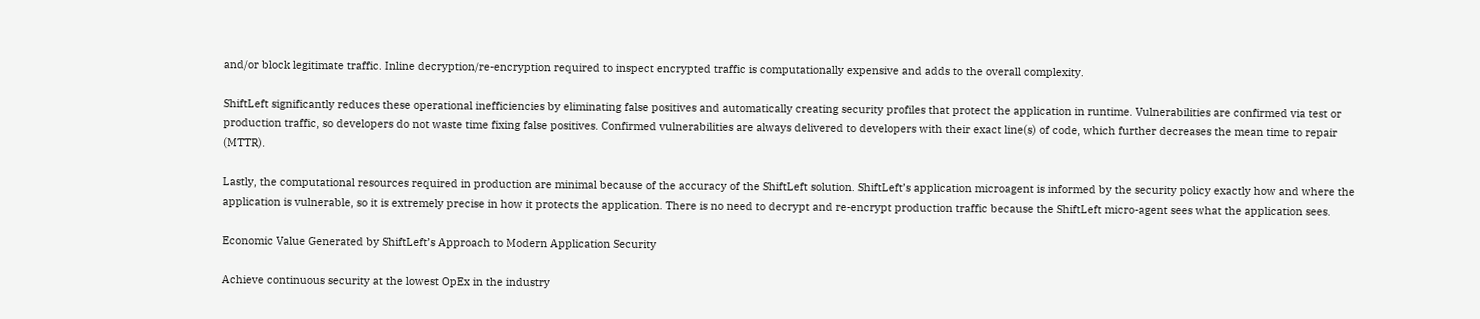and/or block legitimate traffic. Inline decryption/re-encryption required to inspect encrypted traffic is computationally expensive and adds to the overall complexity.

ShiftLeft significantly reduces these operational inefficiencies by eliminating false positives and automatically creating security profiles that protect the application in runtime. Vulnerabilities are confirmed via test or production traffic, so developers do not waste time fixing false positives. Confirmed vulnerabilities are always delivered to developers with their exact line(s) of code, which further decreases the mean time to repair (MTTR).

Lastly, the computational resources required in production are minimal because of the accuracy of the ShiftLeft solution. ShiftLeft’s application microagent is informed by the security policy exactly how and where the application is vulnerable, so it is extremely precise in how it protects the application. There is no need to decrypt and re-encrypt production traffic because the ShiftLeft micro-agent sees what the application sees.

Economic Value Generated by ShiftLeft’s Approach to Modern Application Security

Achieve continuous security at the lowest OpEx in the industry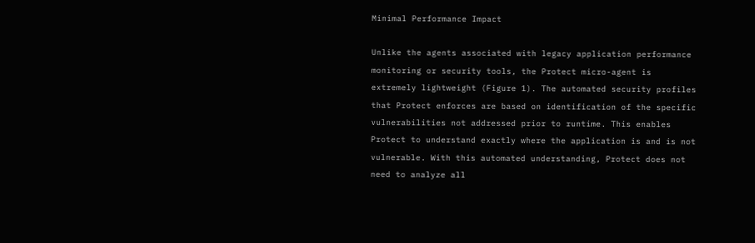Minimal Performance Impact

Unlike the agents associated with legacy application performance monitoring or security tools, the Protect micro-agent is extremely lightweight (Figure 1). The automated security profiles that Protect enforces are based on identification of the specific vulnerabilities not addressed prior to runtime. This enables Protect to understand exactly where the application is and is not vulnerable. With this automated understanding, Protect does not need to analyze all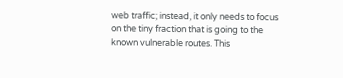web traffic; instead, it only needs to focus on the tiny fraction that is going to the known vulnerable routes. This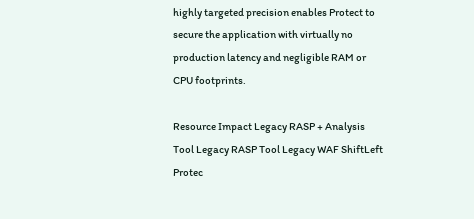highly targeted precision enables Protect to secure the application with virtually no production latency and negligible RAM or CPU footprints.

Resource Impact Legacy RASP + Analysis Tool Legacy RASP Tool Legacy WAF ShiftLeft Protec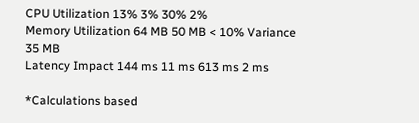CPU Utilization 13% 3% 30% 2%
Memory Utilization 64 MB 50 MB < 10% Variance 35 MB
Latency Impact 144 ms 11 ms 613 ms 2 ms

*Calculations based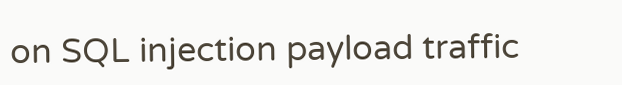on SQL injection payload traffic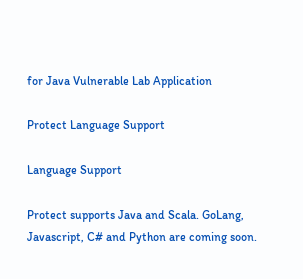for Java Vulnerable Lab Application

Protect Language Support

Language Support

Protect supports Java and Scala. GoLang, Javascript, C# and Python are coming soon.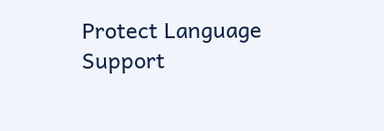Protect Language Support